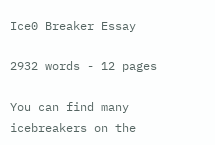Ice0 Breaker Essay

2932 words - 12 pages

You can find many icebreakers on the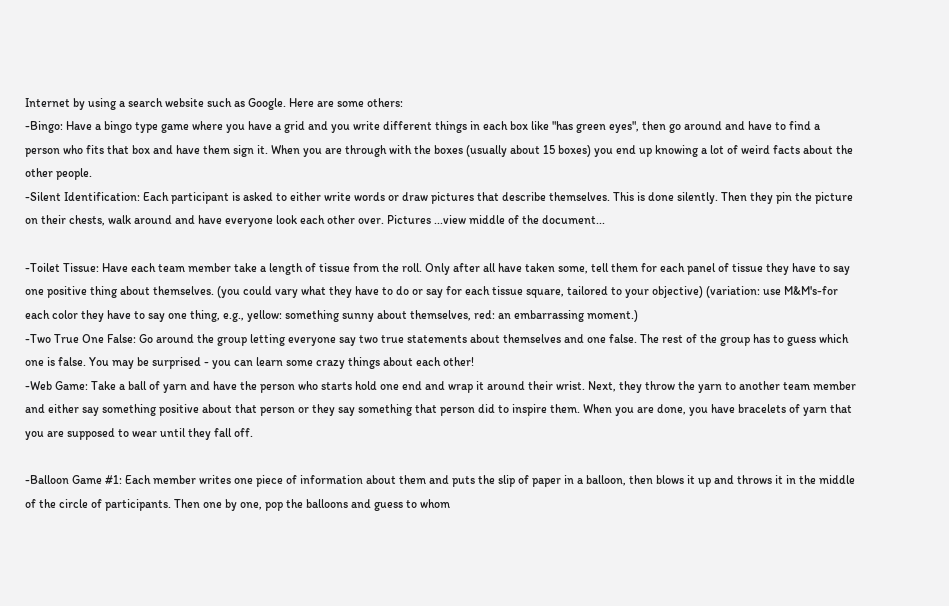Internet by using a search website such as Google. Here are some others:
-Bingo: Have a bingo type game where you have a grid and you write different things in each box like "has green eyes", then go around and have to find a person who fits that box and have them sign it. When you are through with the boxes (usually about 15 boxes) you end up knowing a lot of weird facts about the other people.
-Silent Identification: Each participant is asked to either write words or draw pictures that describe themselves. This is done silently. Then they pin the picture on their chests, walk around and have everyone look each other over. Pictures ...view middle of the document...

-Toilet Tissue: Have each team member take a length of tissue from the roll. Only after all have taken some, tell them for each panel of tissue they have to say one positive thing about themselves. (you could vary what they have to do or say for each tissue square, tailored to your objective) (variation: use M&M's-for each color they have to say one thing, e.g., yellow: something sunny about themselves, red: an embarrassing moment.)
-Two True One False: Go around the group letting everyone say two true statements about themselves and one false. The rest of the group has to guess which one is false. You may be surprised - you can learn some crazy things about each other!
-Web Game: Take a ball of yarn and have the person who starts hold one end and wrap it around their wrist. Next, they throw the yarn to another team member and either say something positive about that person or they say something that person did to inspire them. When you are done, you have bracelets of yarn that you are supposed to wear until they fall off.

-Balloon Game #1: Each member writes one piece of information about them and puts the slip of paper in a balloon, then blows it up and throws it in the middle of the circle of participants. Then one by one, pop the balloons and guess to whom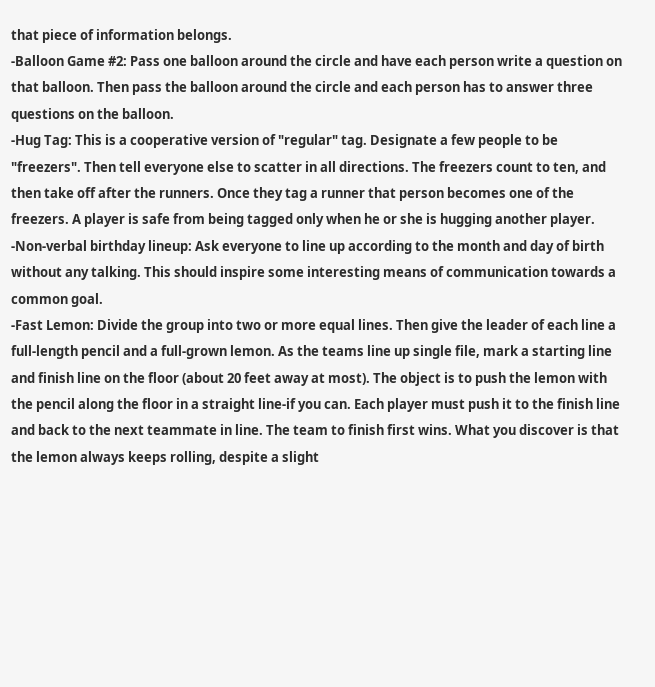that piece of information belongs.
-Balloon Game #2: Pass one balloon around the circle and have each person write a question on that balloon. Then pass the balloon around the circle and each person has to answer three questions on the balloon.
-Hug Tag: This is a cooperative version of "regular" tag. Designate a few people to be "freezers". Then tell everyone else to scatter in all directions. The freezers count to ten, and then take off after the runners. Once they tag a runner that person becomes one of the freezers. A player is safe from being tagged only when he or she is hugging another player.
-Non-verbal birthday lineup: Ask everyone to line up according to the month and day of birth without any talking. This should inspire some interesting means of communication towards a common goal.
-Fast Lemon: Divide the group into two or more equal lines. Then give the leader of each line a full-length pencil and a full-grown lemon. As the teams line up single file, mark a starting line and finish line on the floor (about 20 feet away at most). The object is to push the lemon with the pencil along the floor in a straight line-if you can. Each player must push it to the finish line and back to the next teammate in line. The team to finish first wins. What you discover is that the lemon always keeps rolling, despite a slight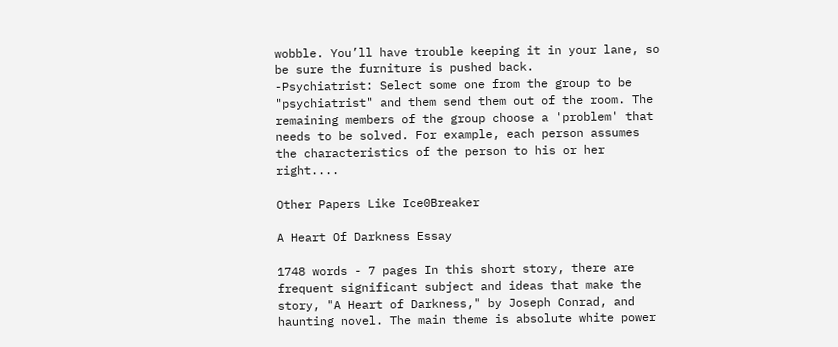wobble. You’ll have trouble keeping it in your lane, so be sure the furniture is pushed back.
-Psychiatrist: Select some one from the group to be "psychiatrist" and them send them out of the room. The remaining members of the group choose a 'problem' that needs to be solved. For example, each person assumes the characteristics of the person to his or her right....

Other Papers Like Ice0Breaker

A Heart Of Darkness Essay

1748 words - 7 pages In this short story, there are frequent significant subject and ideas that make the story, "A Heart of Darkness," by Joseph Conrad, and haunting novel. The main theme is absolute white power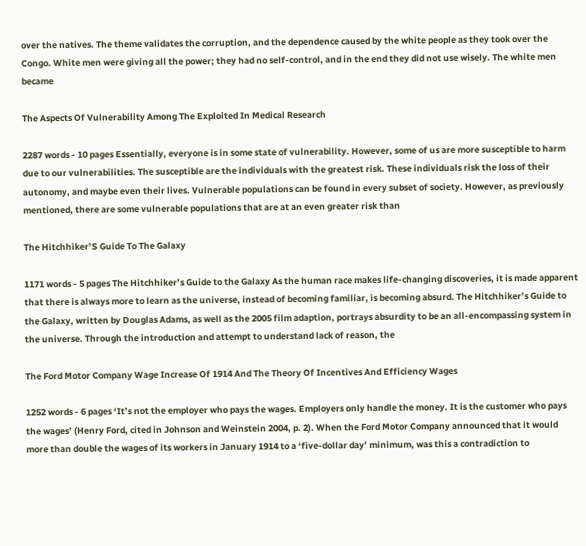over the natives. The theme validates the corruption, and the dependence caused by the white people as they took over the Congo. White men were giving all the power; they had no self-control, and in the end they did not use wisely. The white men became

The Aspects Of Vulnerability Among The Exploited In Medical Research

2287 words - 10 pages Essentially, everyone is in some state of vulnerability. However, some of us are more susceptible to harm due to our vulnerabilities. The susceptible are the individuals with the greatest risk. These individuals risk the loss of their autonomy, and maybe even their lives. Vulnerable populations can be found in every subset of society. However, as previously mentioned, there are some vulnerable populations that are at an even greater risk than

The Hitchhiker’S Guide To The Galaxy

1171 words - 5 pages The Hitchhiker’s Guide to the Galaxy As the human race makes life-changing discoveries, it is made apparent that there is always more to learn as the universe, instead of becoming familiar, is becoming absurd. The Hitchhiker’s Guide to the Galaxy, written by Douglas Adams, as well as the 2005 film adaption, portrays absurdity to be an all-encompassing system in the universe. Through the introduction and attempt to understand lack of reason, the

The Ford Motor Company Wage Increase Of 1914 And The Theory Of Incentives And Efficiency Wages

1252 words - 6 pages ‘It’s not the employer who pays the wages. Employers only handle the money. It is the customer who pays the wages’ (Henry Ford, cited in Johnson and Weinstein 2004, p. 2). When the Ford Motor Company announced that it would more than double the wages of its workers in January 1914 to a ‘five-dollar day’ minimum, was this a contradiction to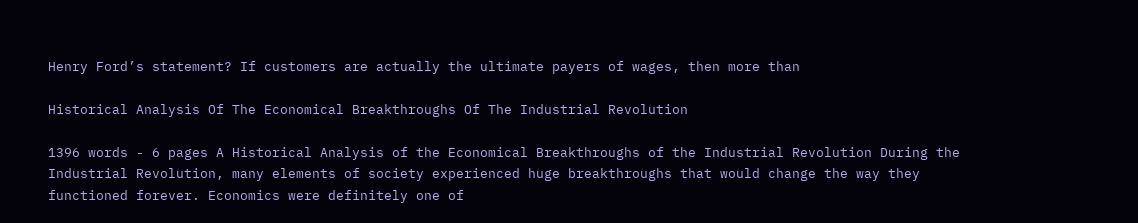Henry Ford’s statement? If customers are actually the ultimate payers of wages, then more than

Historical Analysis Of The Economical Breakthroughs Of The Industrial Revolution

1396 words - 6 pages A Historical Analysis of the Economical Breakthroughs of the Industrial Revolution During the Industrial Revolution, many elements of society experienced huge breakthroughs that would change the way they functioned forever. Economics were definitely one of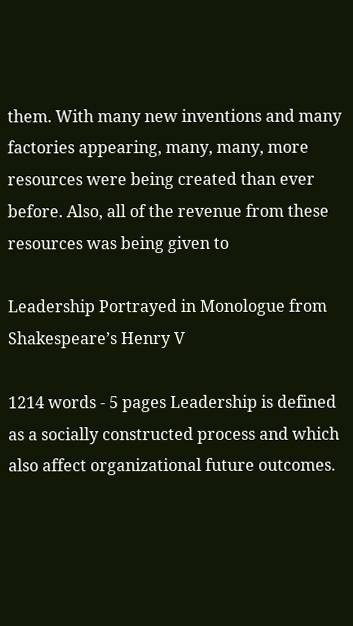them. With many new inventions and many factories appearing, many, many, more resources were being created than ever before. Also, all of the revenue from these resources was being given to

Leadership Portrayed in Monologue from Shakespeare’s Henry V

1214 words - 5 pages Leadership is defined as a socially constructed process and which also affect organizational future outcomes.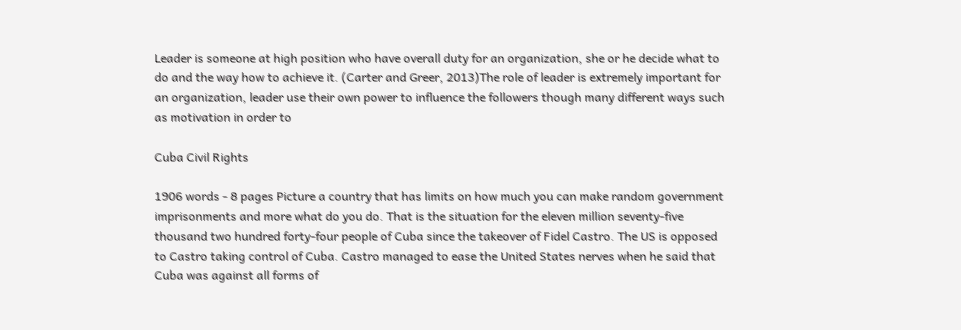Leader is someone at high position who have overall duty for an organization, she or he decide what to do and the way how to achieve it. (Carter and Greer, 2013)The role of leader is extremely important for an organization, leader use their own power to influence the followers though many different ways such as motivation in order to

Cuba Civil Rights

1906 words - 8 pages Picture a country that has limits on how much you can make random government imprisonments and more what do you do. That is the situation for the eleven million seventy-five thousand two hundred forty-four people of Cuba since the takeover of Fidel Castro. The US is opposed to Castro taking control of Cuba. Castro managed to ease the United States nerves when he said that Cuba was against all forms of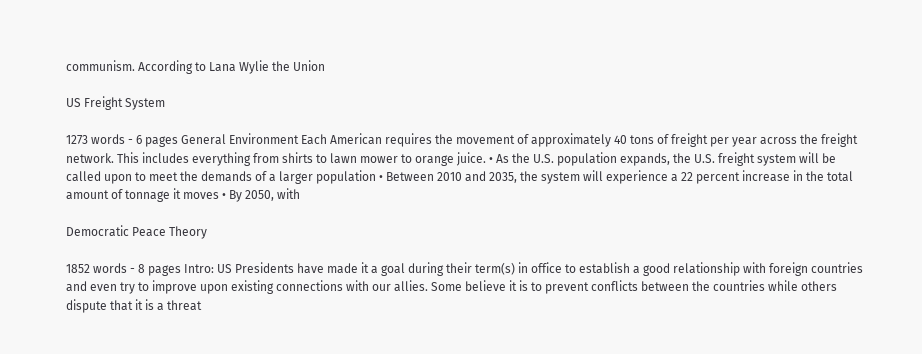communism. According to Lana Wylie the Union

US Freight System

1273 words - 6 pages General Environment Each American requires the movement of approximately 40 tons of freight per year across the freight network. This includes everything from shirts to lawn mower to orange juice. • As the U.S. population expands, the U.S. freight system will be called upon to meet the demands of a larger population • Between 2010 and 2035, the system will experience a 22 percent increase in the total amount of tonnage it moves • By 2050, with

Democratic Peace Theory

1852 words - 8 pages Intro: US Presidents have made it a goal during their term(s) in office to establish a good relationship with foreign countries and even try to improve upon existing connections with our allies. Some believe it is to prevent conflicts between the countries while others dispute that it is a threat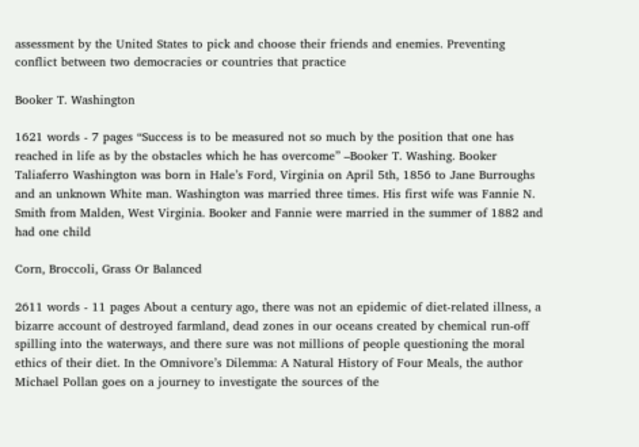assessment by the United States to pick and choose their friends and enemies. Preventing conflict between two democracies or countries that practice

Booker T. Washington

1621 words - 7 pages “Success is to be measured not so much by the position that one has reached in life as by the obstacles which he has overcome” –Booker T. Washing. Booker Taliaferro Washington was born in Hale’s Ford, Virginia on April 5th, 1856 to Jane Burroughs and an unknown White man. Washington was married three times. His first wife was Fannie N. Smith from Malden, West Virginia. Booker and Fannie were married in the summer of 1882 and had one child

Corn, Broccoli, Grass Or Balanced

2611 words - 11 pages About a century ago, there was not an epidemic of diet-related illness, a bizarre account of destroyed farmland, dead zones in our oceans created by chemical run-off spilling into the waterways, and there sure was not millions of people questioning the moral ethics of their diet. In the Omnivore’s Dilemma: A Natural History of Four Meals, the author Michael Pollan goes on a journey to investigate the sources of the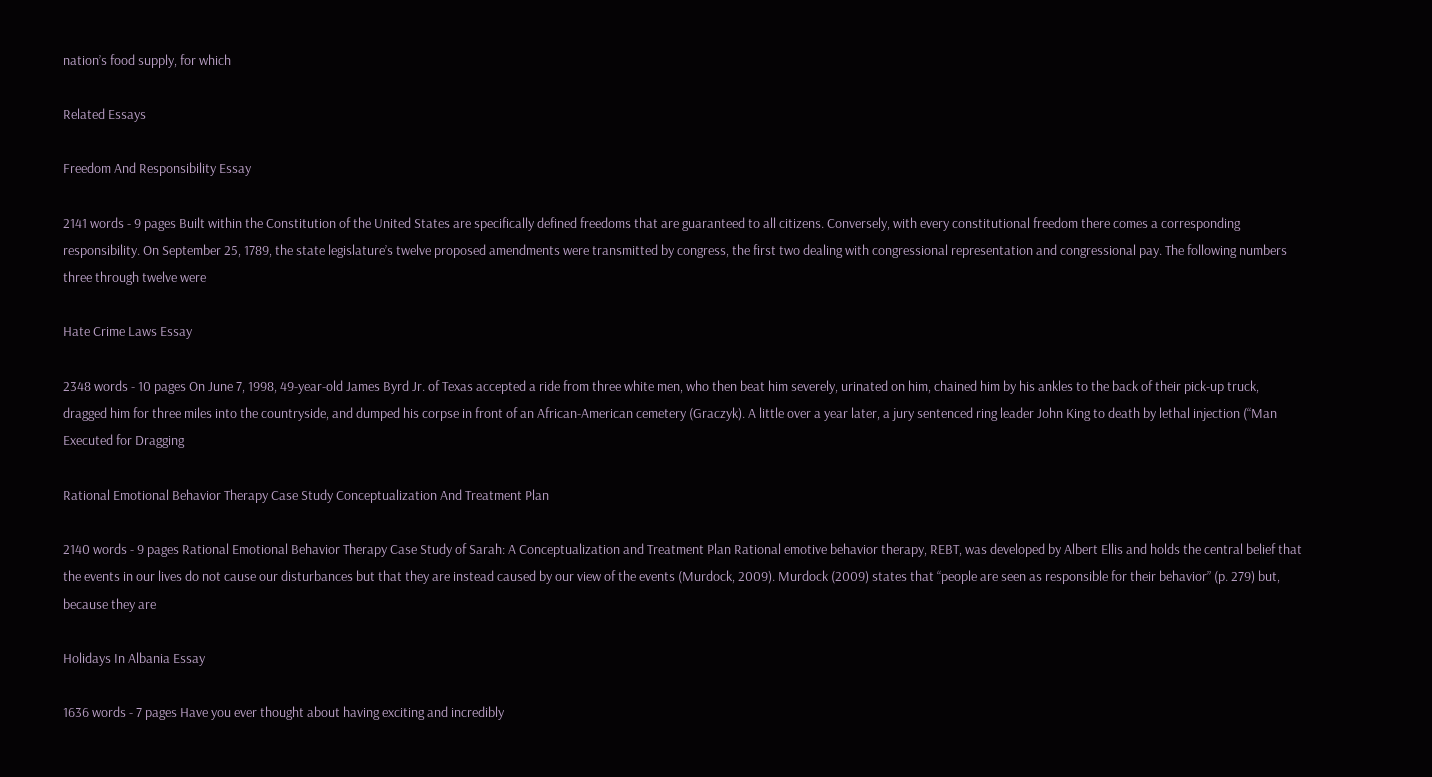nation’s food supply, for which

Related Essays

Freedom And Responsibility Essay

2141 words - 9 pages Built within the Constitution of the United States are specifically defined freedoms that are guaranteed to all citizens. Conversely, with every constitutional freedom there comes a corresponding responsibility. On September 25, 1789, the state legislature’s twelve proposed amendments were transmitted by congress, the first two dealing with congressional representation and congressional pay. The following numbers three through twelve were

Hate Crime Laws Essay

2348 words - 10 pages On June 7, 1998, 49-year-old James Byrd Jr. of Texas accepted a ride from three white men, who then beat him severely, urinated on him, chained him by his ankles to the back of their pick-up truck, dragged him for three miles into the countryside, and dumped his corpse in front of an African-American cemetery (Graczyk). A little over a year later, a jury sentenced ring leader John King to death by lethal injection (“Man Executed for Dragging

Rational Emotional Behavior Therapy Case Study Conceptualization And Treatment Plan

2140 words - 9 pages Rational Emotional Behavior Therapy Case Study of Sarah: A Conceptualization and Treatment Plan Rational emotive behavior therapy, REBT, was developed by Albert Ellis and holds the central belief that the events in our lives do not cause our disturbances but that they are instead caused by our view of the events (Murdock, 2009). Murdock (2009) states that “people are seen as responsible for their behavior” (p. 279) but, because they are

Holidays In Albania Essay

1636 words - 7 pages Have you ever thought about having exciting and incredibly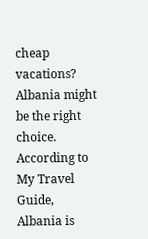cheap vacations? Albania might be the right choice. According to My Travel Guide, Albania is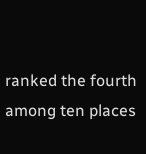ranked the fourth among ten places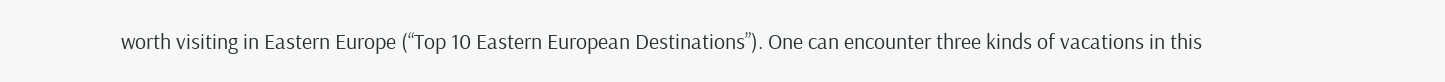worth visiting in Eastern Europe (“Top 10 Eastern European Destinations”). One can encounter three kinds of vacations in this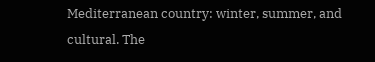Mediterranean country: winter, summer, and cultural. The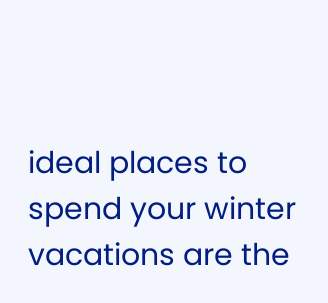ideal places to spend your winter vacations are the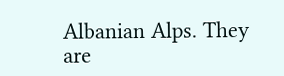Albanian Alps. They are